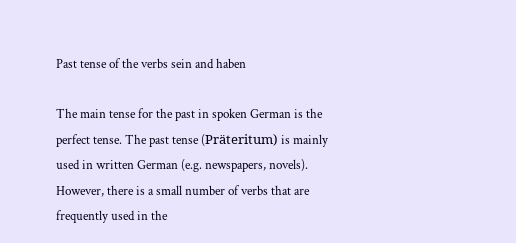Past tense of the verbs sein and haben

The main tense for the past in spoken German is the perfect tense. The past tense (Präteritum) is mainly used in written German (e.g. newspapers, novels). However, there is a small number of verbs that are frequently used in the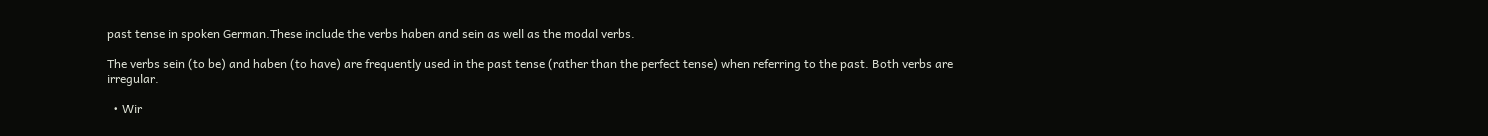past tense in spoken German.These include the verbs haben and sein as well as the modal verbs.

The verbs sein (to be) and haben (to have) are frequently used in the past tense (rather than the perfect tense) when referring to the past. Both verbs are irregular.

  • Wir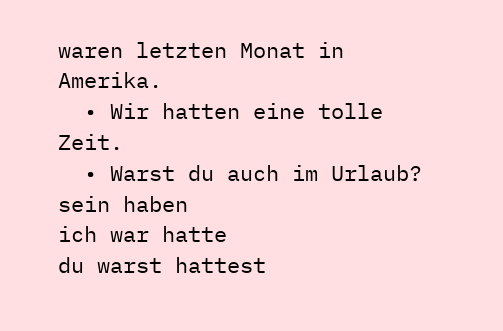waren letzten Monat in Amerika.
  • Wir hatten eine tolle Zeit.
  • Warst du auch im Urlaub?
sein haben
ich war hatte
du warst hattest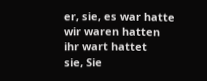er, sie, es war hatte
wir waren hatten
ihr wart hattet
sie, Sie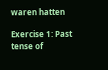waren hatten

Exercise 1: Past tense of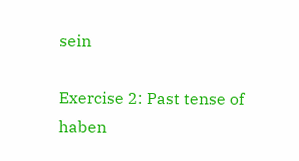sein

Exercise 2: Past tense of haben